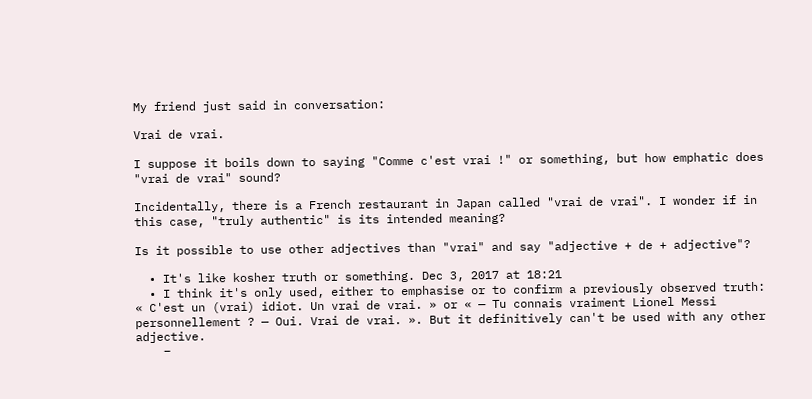My friend just said in conversation:

Vrai de vrai.

I suppose it boils down to saying "Comme c'est vrai !" or something, but how emphatic does "vrai de vrai" sound?

Incidentally, there is a French restaurant in Japan called "vrai de vrai". I wonder if in this case, "truly authentic" is its intended meaning?

Is it possible to use other adjectives than "vrai" and say "adjective + de + adjective"?

  • It's like kosher truth or something. Dec 3, 2017 at 18:21
  • I think it's only used, either to emphasise or to confirm a previously observed truth: « C'est un (vrai) idiot. Un vrai de vrai. » or « — Tu connais vraiment Lionel Messi personnellement ? — Oui. Vrai de vrai. ». But it definitively can't be used with any other adjective.
    –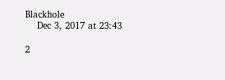Blackhole
    Dec 3, 2017 at 23:43

2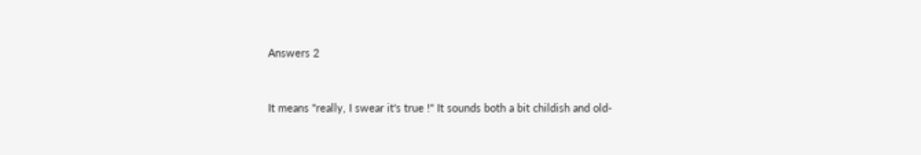Answers 2


It means "really, I swear it's true !" It sounds both a bit childish and old-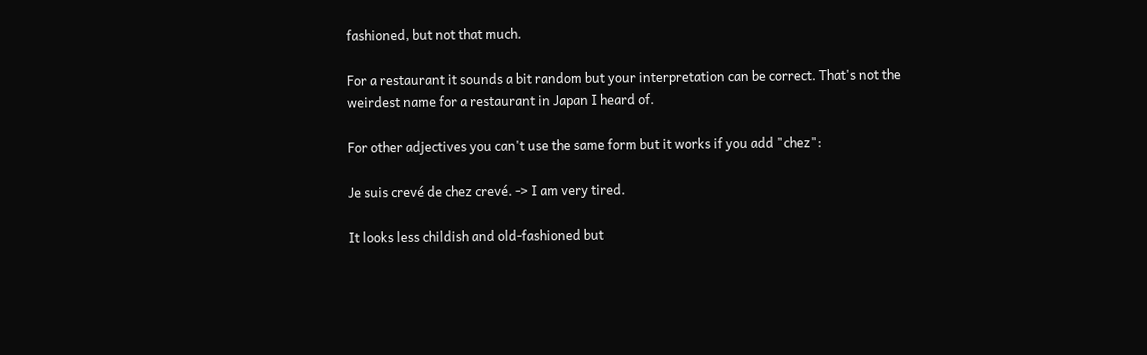fashioned, but not that much.

For a restaurant it sounds a bit random but your interpretation can be correct. That's not the weirdest name for a restaurant in Japan I heard of.

For other adjectives you can't use the same form but it works if you add "chez":

Je suis crevé de chez crevé. -> I am very tired.

It looks less childish and old-fashioned but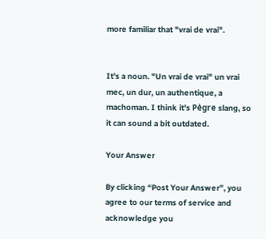more familiar that "vrai de vrai".


It's a noun. "Un vrai de vrai" un vrai mec, un dur, un authentique, a machoman. I think it's Pègre slang, so it can sound a bit outdated.

Your Answer

By clicking “Post Your Answer”, you agree to our terms of service and acknowledge you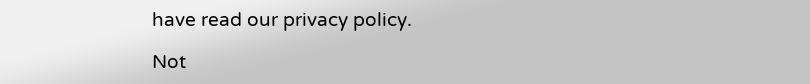have read our privacy policy.

Not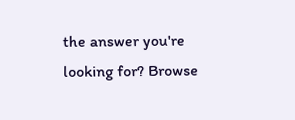the answer you're looking for? Browse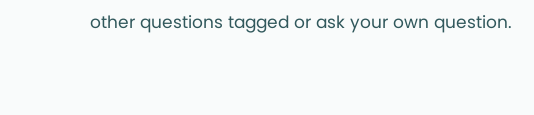other questions tagged or ask your own question.